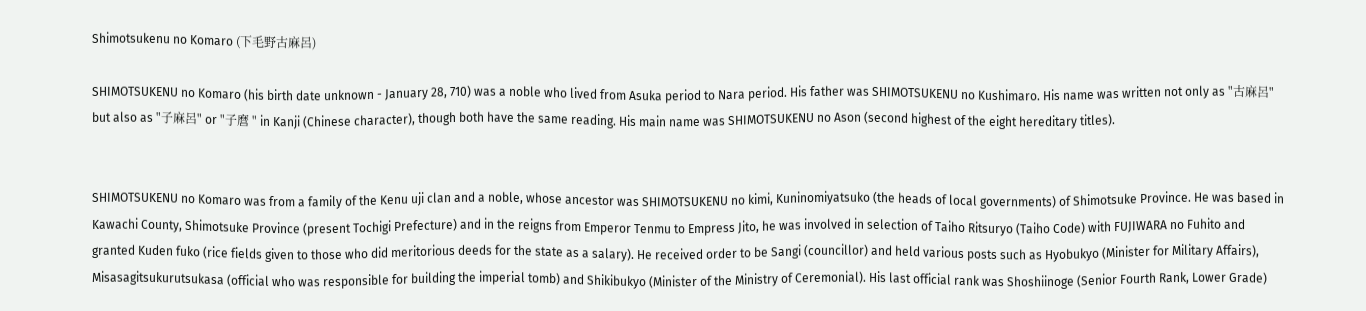Shimotsukenu no Komaro (下毛野古麻呂)

SHIMOTSUKENU no Komaro (his birth date unknown - January 28, 710) was a noble who lived from Asuka period to Nara period. His father was SHIMOTSUKENU no Kushimaro. His name was written not only as "古麻呂" but also as "子麻呂" or "子麿 " in Kanji (Chinese character), though both have the same reading. His main name was SHIMOTSUKENU no Ason (second highest of the eight hereditary titles).


SHIMOTSUKENU no Komaro was from a family of the Kenu uji clan and a noble, whose ancestor was SHIMOTSUKENU no kimi, Kuninomiyatsuko (the heads of local governments) of Shimotsuke Province. He was based in Kawachi County, Shimotsuke Province (present Tochigi Prefecture) and in the reigns from Emperor Tenmu to Empress Jito, he was involved in selection of Taiho Ritsuryo (Taiho Code) with FUJIWARA no Fuhito and granted Kuden fuko (rice fields given to those who did meritorious deeds for the state as a salary). He received order to be Sangi (councillor) and held various posts such as Hyobukyo (Minister for Military Affairs), Misasagitsukurutsukasa (official who was responsible for building the imperial tomb) and Shikibukyo (Minister of the Ministry of Ceremonial). His last official rank was Shoshiinoge (Senior Fourth Rank, Lower Grade)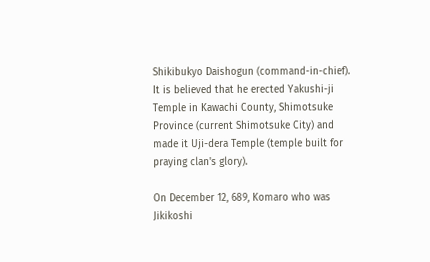Shikibukyo Daishogun (command-in-chief). It is believed that he erected Yakushi-ji Temple in Kawachi County, Shimotsuke Province (current Shimotsuke City) and made it Uji-dera Temple (temple built for praying clan's glory).

On December 12, 689, Komaro who was Jikikoshi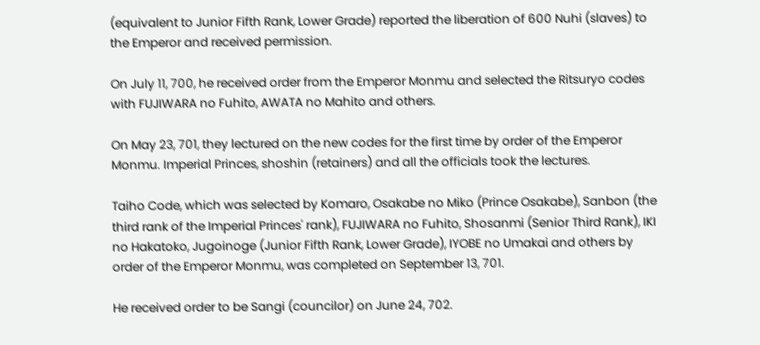(equivalent to Junior Fifth Rank, Lower Grade) reported the liberation of 600 Nuhi (slaves) to the Emperor and received permission.

On July 11, 700, he received order from the Emperor Monmu and selected the Ritsuryo codes with FUJIWARA no Fuhito, AWATA no Mahito and others.

On May 23, 701, they lectured on the new codes for the first time by order of the Emperor Monmu. Imperial Princes, shoshin (retainers) and all the officials took the lectures.

Taiho Code, which was selected by Komaro, Osakabe no Miko (Prince Osakabe), Sanbon (the third rank of the Imperial Princes' rank), FUJIWARA no Fuhito, Shosanmi (Senior Third Rank), IKI no Hakatoko, Jugoinoge (Junior Fifth Rank, Lower Grade), IYOBE no Umakai and others by order of the Emperor Monmu, was completed on September 13, 701.

He received order to be Sangi (councilor) on June 24, 702.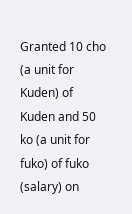Granted 10 cho (a unit for Kuden) of Kuden and 50 ko (a unit for fuko) of fuko (salary) on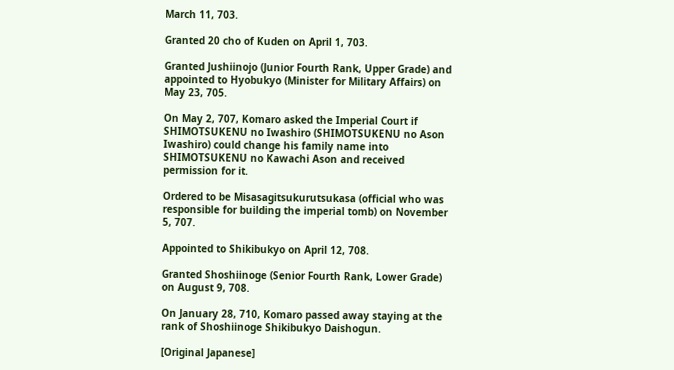March 11, 703.

Granted 20 cho of Kuden on April 1, 703.

Granted Jushiinojo (Junior Fourth Rank, Upper Grade) and appointed to Hyobukyo (Minister for Military Affairs) on May 23, 705.

On May 2, 707, Komaro asked the Imperial Court if SHIMOTSUKENU no Iwashiro (SHIMOTSUKENU no Ason Iwashiro) could change his family name into SHIMOTSUKENU no Kawachi Ason and received permission for it.

Ordered to be Misasagitsukurutsukasa (official who was responsible for building the imperial tomb) on November 5, 707.

Appointed to Shikibukyo on April 12, 708.

Granted Shoshiinoge (Senior Fourth Rank, Lower Grade) on August 9, 708.

On January 28, 710, Komaro passed away staying at the rank of Shoshiinoge Shikibukyo Daishogun.

[Original Japanese]